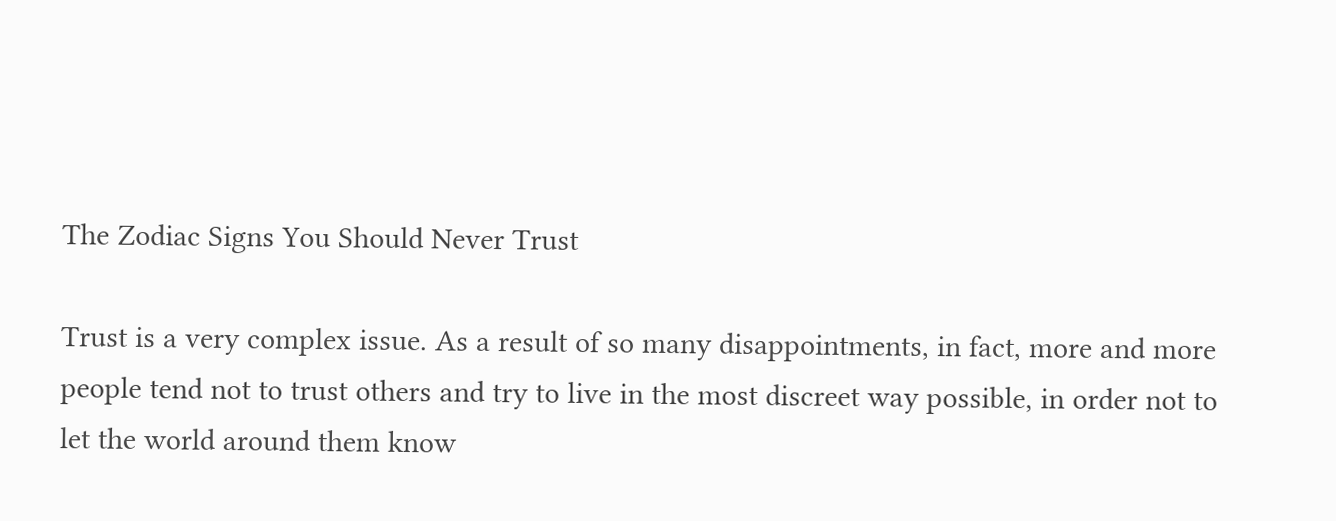The Zodiac Signs You Should Never Trust

Trust is a very complex issue. As a result of so many disappointments, in fact, more and more people tend not to trust others and try to live in the most discreet way possible, in order not to let the world around them know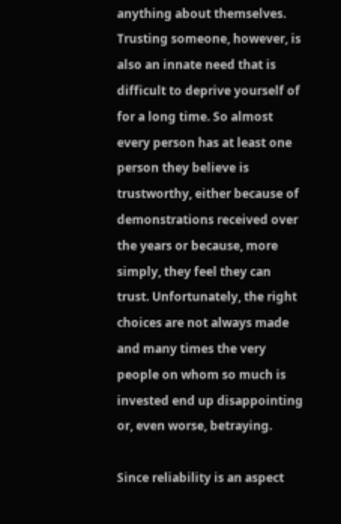anything about themselves. Trusting someone, however, is also an innate need that is difficult to deprive yourself of for a long time. So almost every person has at least one person they believe is trustworthy, either because of demonstrations received over the years or because, more simply, they feel they can trust. Unfortunately, the right choices are not always made and many times the very people on whom so much is invested end up disappointing or, even worse, betraying.

Since reliability is an aspect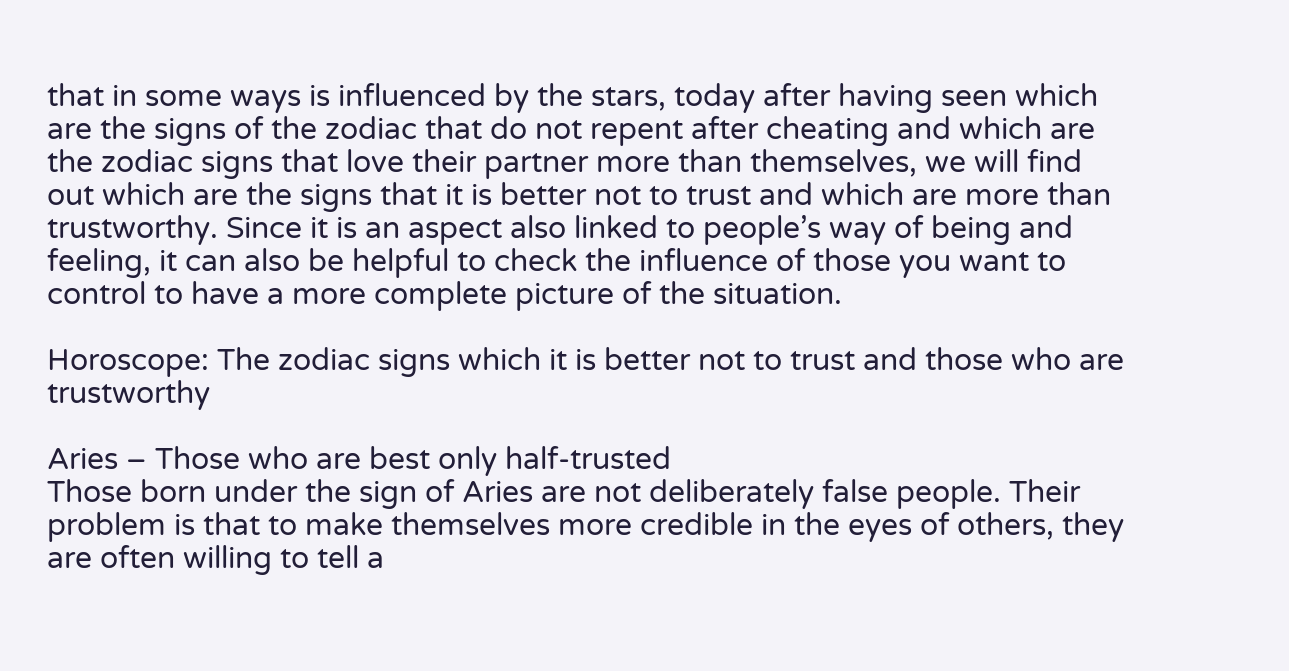that in some ways is influenced by the stars, today after having seen which are the signs of the zodiac that do not repent after cheating and which are the zodiac signs that love their partner more than themselves, we will find out which are the signs that it is better not to trust and which are more than trustworthy. Since it is an aspect also linked to people’s way of being and feeling, it can also be helpful to check the influence of those you want to control to have a more complete picture of the situation.

Horoscope: The zodiac signs which it is better not to trust and those who are trustworthy

Aries – Those who are best only half-trusted
Those born under the sign of Aries are not deliberately false people. Their problem is that to make themselves more credible in the eyes of others, they are often willing to tell a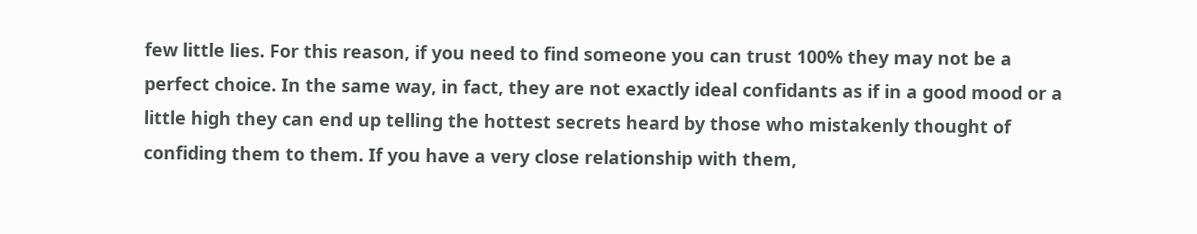few little lies. For this reason, if you need to find someone you can trust 100% they may not be a perfect choice. In the same way, in fact, they are not exactly ideal confidants as if in a good mood or a little high they can end up telling the hottest secrets heard by those who mistakenly thought of confiding them to them. If you have a very close relationship with them,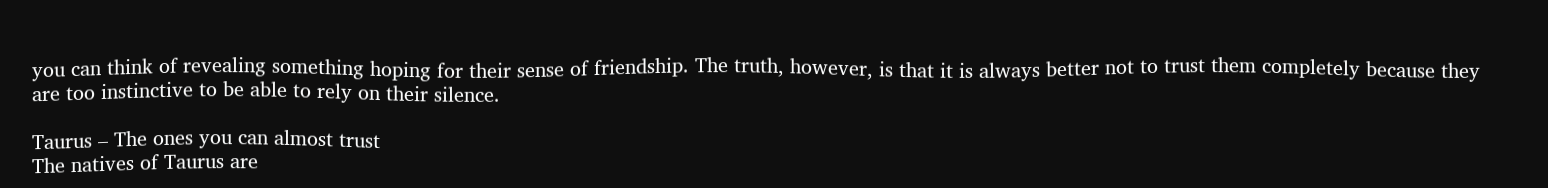you can think of revealing something hoping for their sense of friendship. The truth, however, is that it is always better not to trust them completely because they are too instinctive to be able to rely on their silence.

Taurus – The ones you can almost trust
The natives of Taurus are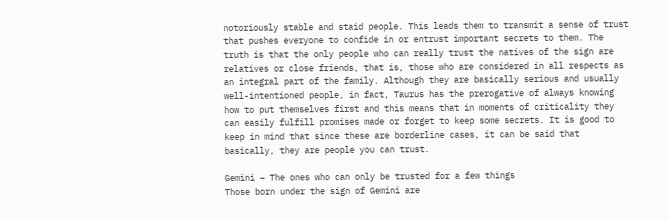notoriously stable and staid people. This leads them to transmit a sense of trust that pushes everyone to confide in or entrust important secrets to them. The truth is that the only people who can really trust the natives of the sign are relatives or close friends, that is, those who are considered in all respects as an integral part of the family. Although they are basically serious and usually well-intentioned people, in fact, Taurus has the prerogative of always knowing how to put themselves first and this means that in moments of criticality they can easily fulfill promises made or forget to keep some secrets. It is good to keep in mind that since these are borderline cases, it can be said that basically, they are people you can trust.

Gemini – The ones who can only be trusted for a few things
Those born under the sign of Gemini are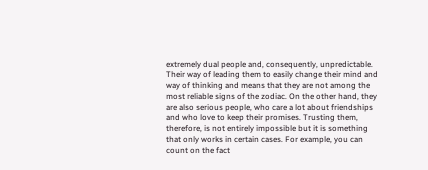extremely dual people and, consequently, unpredictable. Their way of leading them to easily change their mind and way of thinking and means that they are not among the most reliable signs of the zodiac. On the other hand, they are also serious people, who care a lot about friendships and who love to keep their promises. Trusting them, therefore, is not entirely impossible but it is something that only works in certain cases. For example, you can count on the fact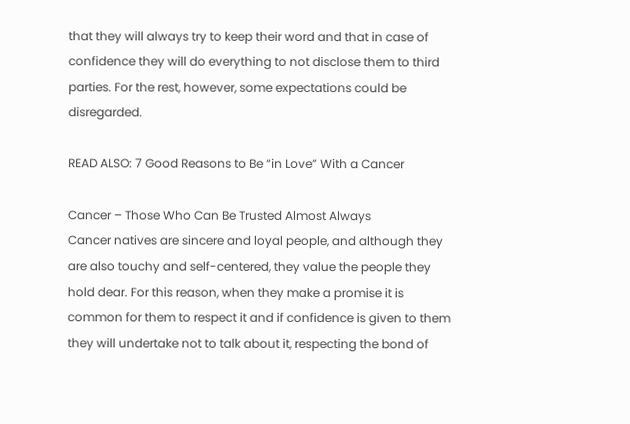that they will always try to keep their word and that in case of confidence they will do everything to not disclose them to third parties. For the rest, however, some expectations could be disregarded.

READ ALSO: 7 Good Reasons to Be “in Love” With a Cancer

Cancer – Those Who Can Be Trusted Almost Always
Cancer natives are sincere and loyal people, and although they are also touchy and self-centered, they value the people they hold dear. For this reason, when they make a promise it is common for them to respect it and if confidence is given to them they will undertake not to talk about it, respecting the bond of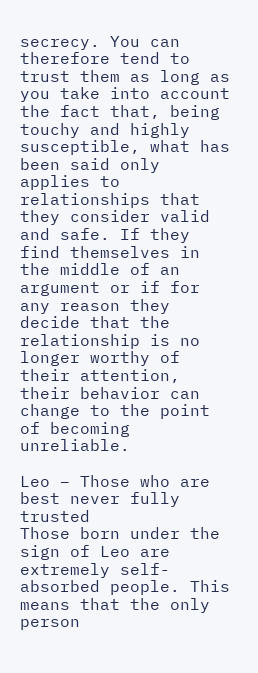secrecy. You can therefore tend to trust them as long as you take into account the fact that, being touchy and highly susceptible, what has been said only applies to relationships that they consider valid and safe. If they find themselves in the middle of an argument or if for any reason they decide that the relationship is no longer worthy of their attention, their behavior can change to the point of becoming unreliable.

Leo – Those who are best never fully trusted
Those born under the sign of Leo are extremely self-absorbed people. This means that the only person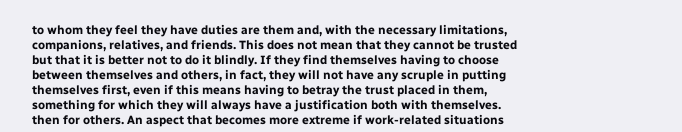to whom they feel they have duties are them and, with the necessary limitations, companions, relatives, and friends. This does not mean that they cannot be trusted but that it is better not to do it blindly. If they find themselves having to choose between themselves and others, in fact, they will not have any scruple in putting themselves first, even if this means having to betray the trust placed in them, something for which they will always have a justification both with themselves. then for others. An aspect that becomes more extreme if work-related situations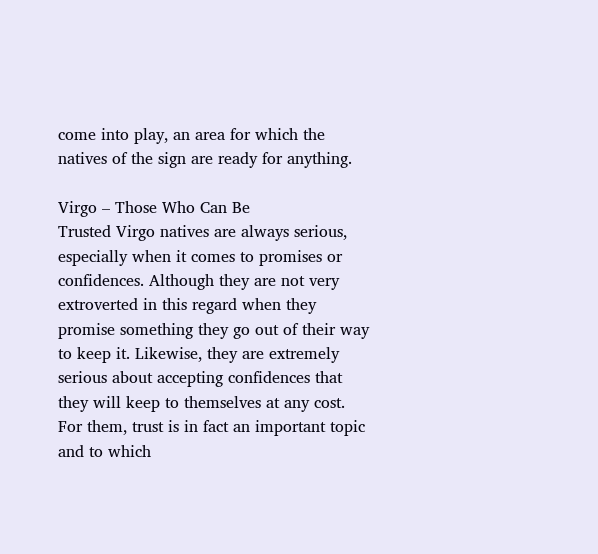come into play, an area for which the natives of the sign are ready for anything.

Virgo – Those Who Can Be
Trusted Virgo natives are always serious, especially when it comes to promises or confidences. Although they are not very extroverted in this regard when they promise something they go out of their way to keep it. Likewise, they are extremely serious about accepting confidences that they will keep to themselves at any cost. For them, trust is in fact an important topic and to which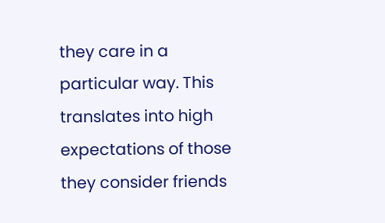they care in a particular way. This translates into high expectations of those they consider friends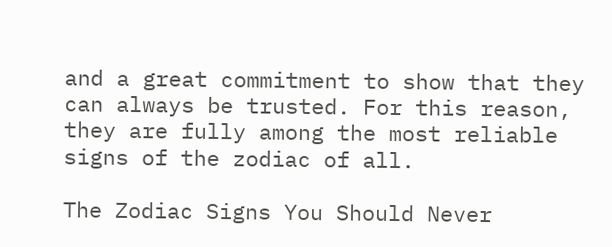and a great commitment to show that they can always be trusted. For this reason, they are fully among the most reliable signs of the zodiac of all.

The Zodiac Signs You Should Never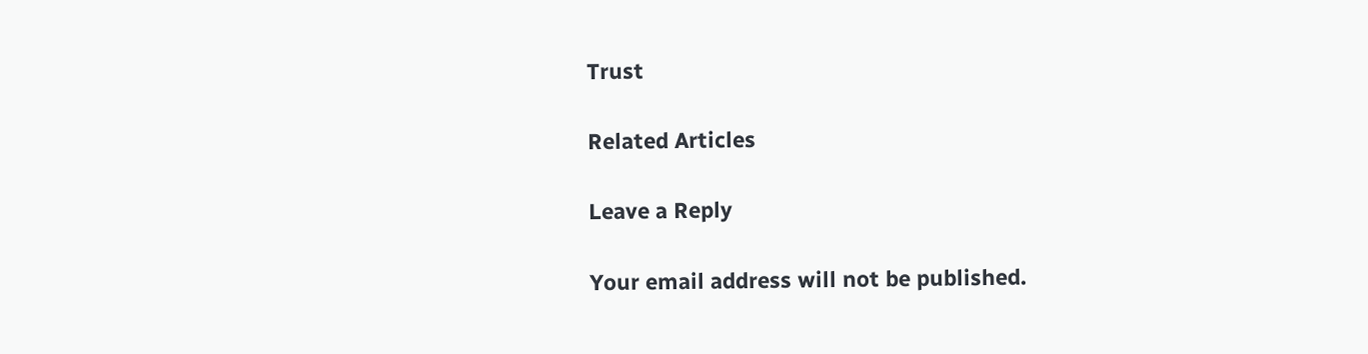Trust

Related Articles

Leave a Reply

Your email address will not be published.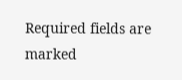Required fields are marked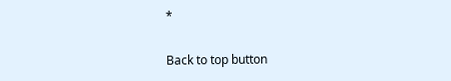*

Back to top button